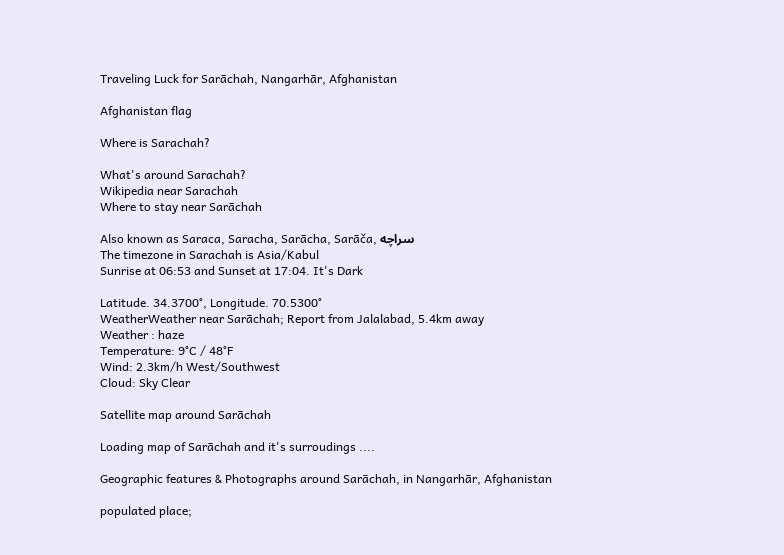Traveling Luck for Sarāchah, Nangarhār, Afghanistan

Afghanistan flag

Where is Sarachah?

What's around Sarachah?
Wikipedia near Sarachah
Where to stay near Sarāchah

Also known as Saraca, Saracha, Sarācha, Sarāča, سراچه
The timezone in Sarachah is Asia/Kabul
Sunrise at 06:53 and Sunset at 17:04. It's Dark

Latitude. 34.3700°, Longitude. 70.5300°
WeatherWeather near Sarāchah; Report from Jalalabad, 5.4km away
Weather : haze
Temperature: 9°C / 48°F
Wind: 2.3km/h West/Southwest
Cloud: Sky Clear

Satellite map around Sarāchah

Loading map of Sarāchah and it's surroudings ....

Geographic features & Photographs around Sarāchah, in Nangarhār, Afghanistan

populated place;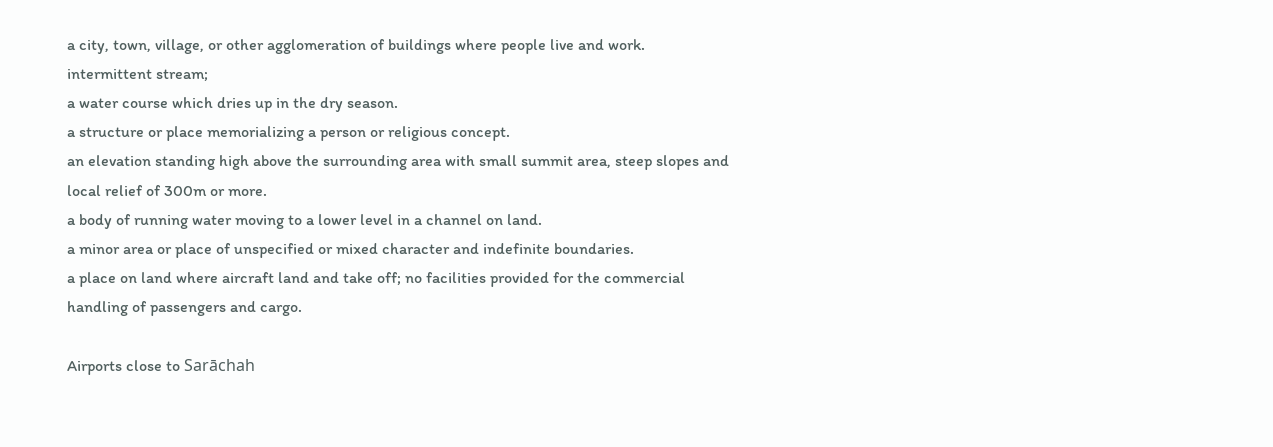a city, town, village, or other agglomeration of buildings where people live and work.
intermittent stream;
a water course which dries up in the dry season.
a structure or place memorializing a person or religious concept.
an elevation standing high above the surrounding area with small summit area, steep slopes and local relief of 300m or more.
a body of running water moving to a lower level in a channel on land.
a minor area or place of unspecified or mixed character and indefinite boundaries.
a place on land where aircraft land and take off; no facilities provided for the commercial handling of passengers and cargo.

Airports close to Sarāchah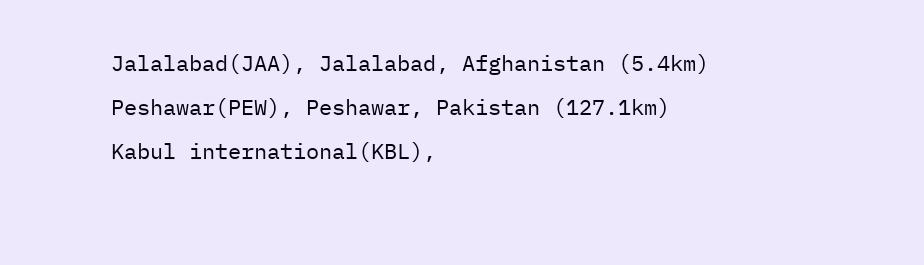Jalalabad(JAA), Jalalabad, Afghanistan (5.4km)
Peshawar(PEW), Peshawar, Pakistan (127.1km)
Kabul international(KBL),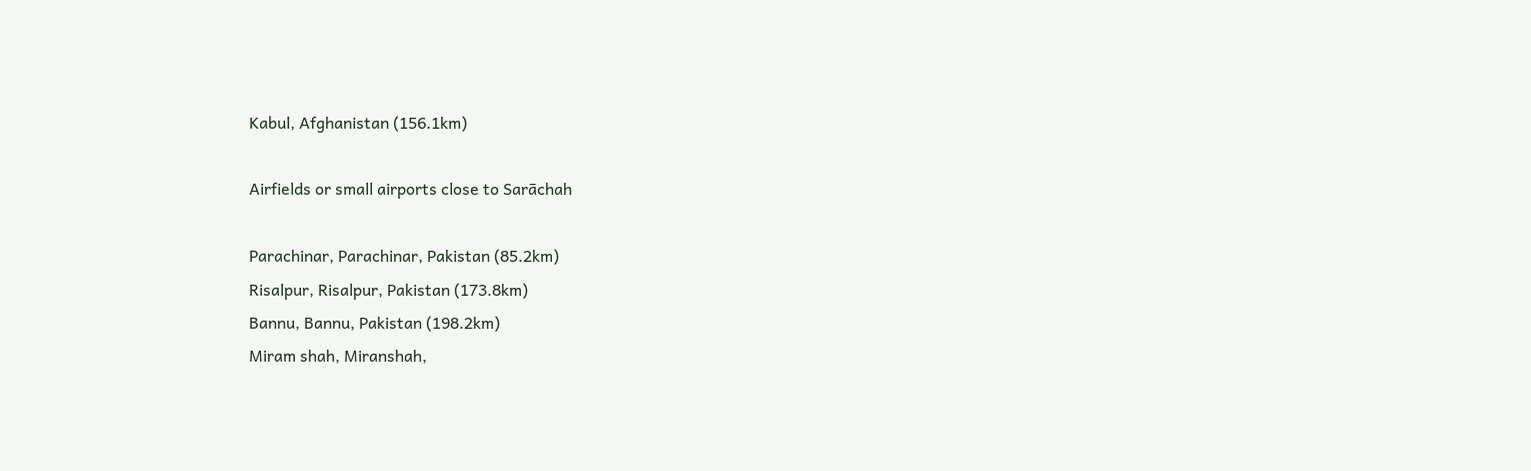Kabul, Afghanistan (156.1km)

Airfields or small airports close to Sarāchah

Parachinar, Parachinar, Pakistan (85.2km)
Risalpur, Risalpur, Pakistan (173.8km)
Bannu, Bannu, Pakistan (198.2km)
Miram shah, Miranshah,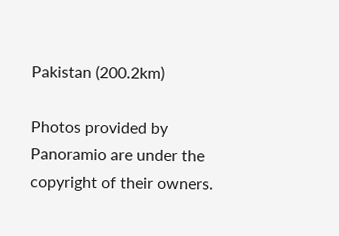Pakistan (200.2km)

Photos provided by Panoramio are under the copyright of their owners.